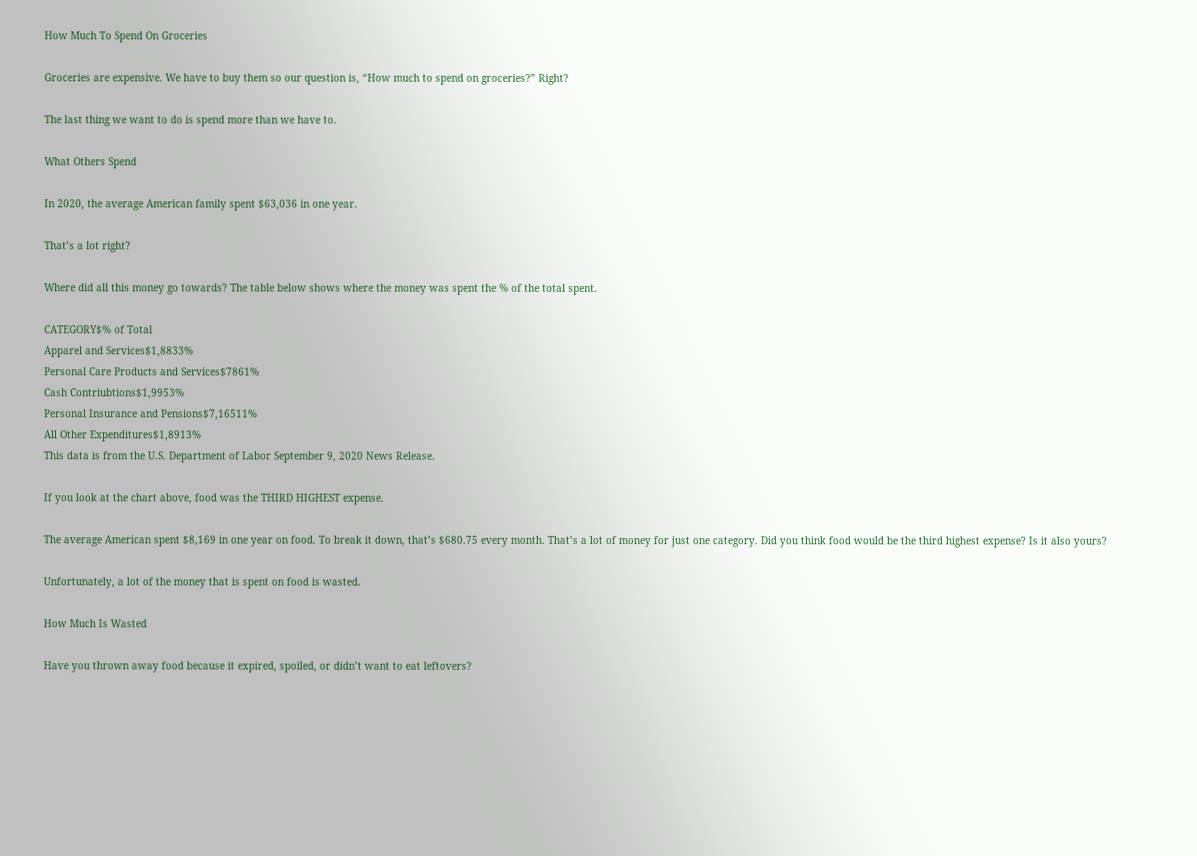How Much To Spend On Groceries

Groceries are expensive. We have to buy them so our question is, “How much to spend on groceries?” Right?

The last thing we want to do is spend more than we have to.

What Others Spend

In 2020, the average American family spent $63,036 in one year.

That’s a lot right?

Where did all this money go towards? The table below shows where the money was spent the % of the total spent.

CATEGORY$% of Total
Apparel and Services$1,8833%
Personal Care Products and Services$7861%
Cash Contriubtions$1,9953%
Personal Insurance and Pensions$7,16511%
All Other Expenditures$1,8913%
This data is from the U.S. Department of Labor September 9, 2020 News Release.

If you look at the chart above, food was the THIRD HIGHEST expense.

The average American spent $8,169 in one year on food. To break it down, that’s $680.75 every month. That’s a lot of money for just one category. Did you think food would be the third highest expense? Is it also yours?

Unfortunately, a lot of the money that is spent on food is wasted.

How Much Is Wasted

Have you thrown away food because it expired, spoiled, or didn’t want to eat leftovers?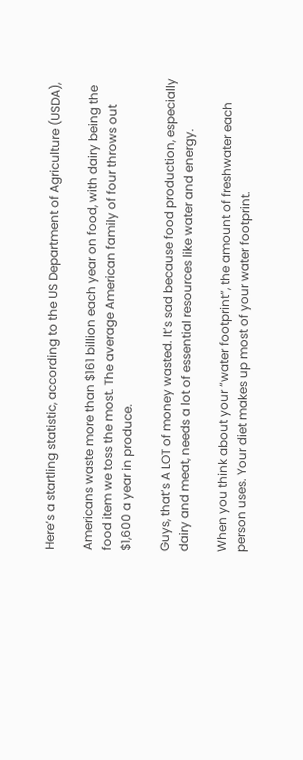Here’s a startling statistic, according to the US Department of Agriculture (USDA),

Americans waste more than $161 billion each year on food, with dairy being the food item we toss the most. The average American family of four throws out $1,600 a year in produce.

Guys, that’s A LOT of money wasted. It’s sad because food production, especially dairy and meat, needs a lot of essential resources like water and energy.

When you think about your “water footprint”, the amount of freshwater each person uses. Your diet makes up most of your water footprint.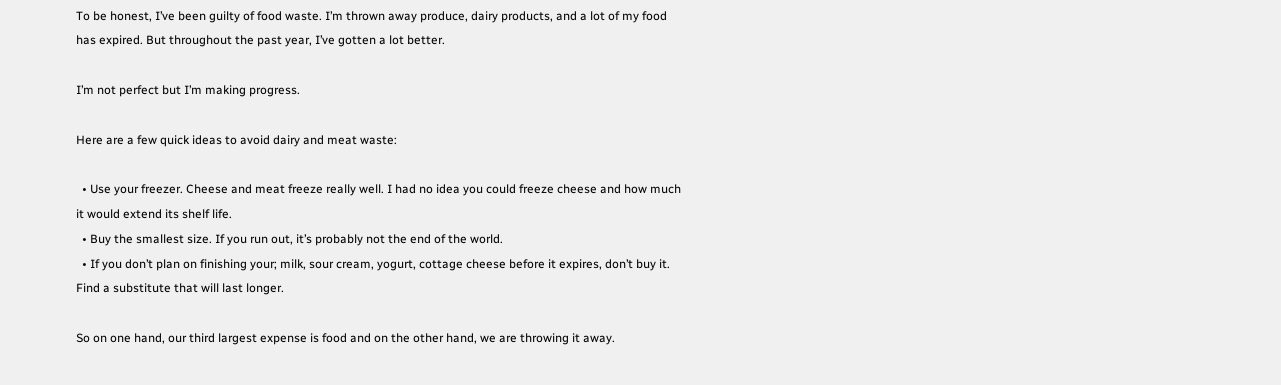To be honest, I’ve been guilty of food waste. I’m thrown away produce, dairy products, and a lot of my food has expired. But throughout the past year, I’ve gotten a lot better.

I’m not perfect but I’m making progress.

Here are a few quick ideas to avoid dairy and meat waste:

  • Use your freezer. Cheese and meat freeze really well. I had no idea you could freeze cheese and how much it would extend its shelf life.
  • Buy the smallest size. If you run out, it’s probably not the end of the world.
  • If you don’t plan on finishing your; milk, sour cream, yogurt, cottage cheese before it expires, don’t buy it. Find a substitute that will last longer.

So on one hand, our third largest expense is food and on the other hand, we are throwing it away.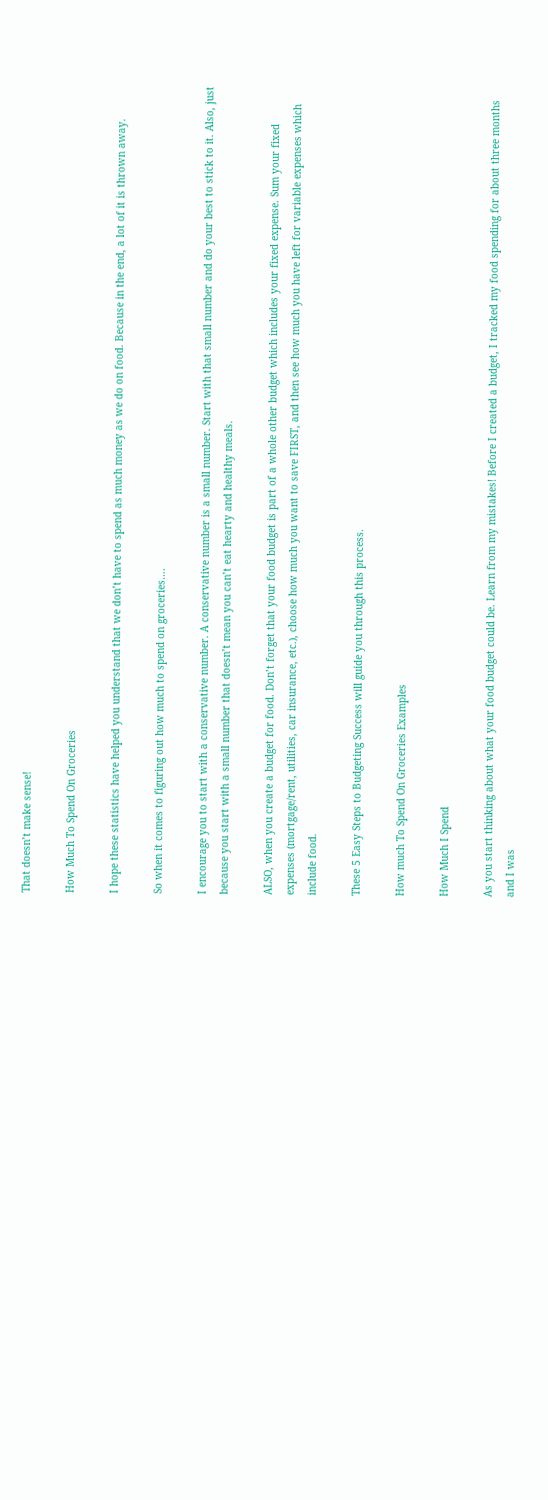That doesn’t make sense!

How Much To Spend On Groceries

I hope these statistics have helped you understand that we don’t have to spend as much money as we do on food. Because in the end, a lot of it is thrown away.

So when it comes to figuring out how much to spend on groceries….

I encourage you to start with a conservative number. A conservative number is a small number. Start with that small number and do your best to stick to it. Also, just because you start with a small number that doesn’t mean you can’t eat hearty and healthy meals.

ALSO, when you create a budget for food. Don’t forget that your food budget is part of a whole other budget which includes your fixed expense. Sum your fixed expenses (mortgage/rent, utilities, car insurance, etc.), choose how much you want to save FIRST, and then see how much you have left for variable expenses which include food.

These 5 Easy Steps to Budgeting Success will guide you through this process.

How much To Spend On Groceries Examples

How Much I Spend

As you start thinking about what your food budget could be. Learn from my mistakes! Before I created a budget, I tracked my food spending for about three months and I was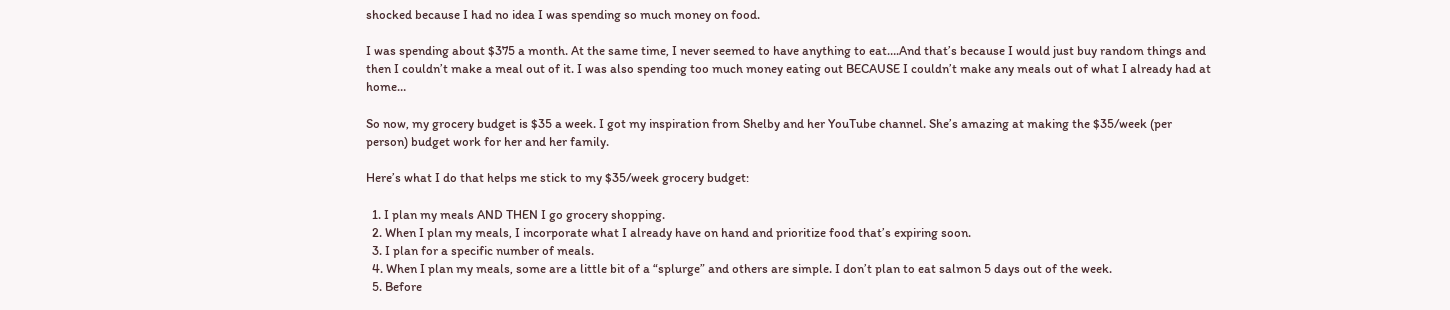shocked because I had no idea I was spending so much money on food.

I was spending about $375 a month. At the same time, I never seemed to have anything to eat….And that’s because I would just buy random things and then I couldn’t make a meal out of it. I was also spending too much money eating out BECAUSE I couldn’t make any meals out of what I already had at home…

So now, my grocery budget is $35 a week. I got my inspiration from Shelby and her YouTube channel. She’s amazing at making the $35/week (per person) budget work for her and her family.

Here’s what I do that helps me stick to my $35/week grocery budget:

  1. I plan my meals AND THEN I go grocery shopping.
  2. When I plan my meals, I incorporate what I already have on hand and prioritize food that’s expiring soon.
  3. I plan for a specific number of meals.
  4. When I plan my meals, some are a little bit of a “splurge” and others are simple. I don’t plan to eat salmon 5 days out of the week.
  5. Before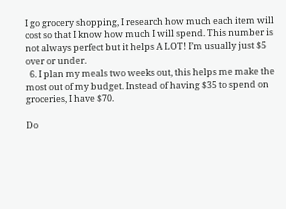I go grocery shopping, I research how much each item will cost so that I know how much I will spend. This number is not always perfect but it helps A LOT! I’m usually just $5 over or under.
  6. I plan my meals two weeks out, this helps me make the most out of my budget. Instead of having $35 to spend on groceries, I have $70.

Do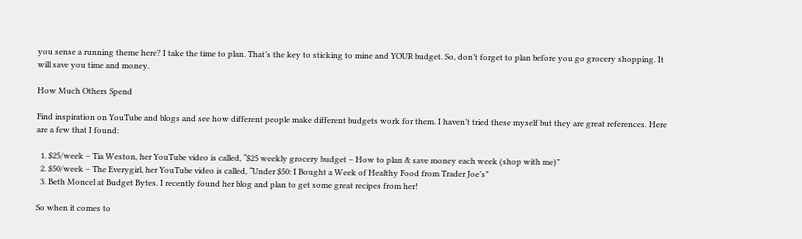you sense a running theme here? I take the time to plan. That’s the key to sticking to mine and YOUR budget. So, don’t forget to plan before you go grocery shopping. It will save you time and money.

How Much Others Spend

Find inspiration on YouTube and blogs and see how different people make different budgets work for them. I haven’t tried these myself but they are great references. Here are a few that I found:

  1. $25/week – Tia Weston, her YouTube video is called, “$25 weekly grocery budget – How to plan & save money each week (shop with me)”
  2. $50/week – The Everygirl, her YouTube video is called, “Under $50: I Bought a Week of Healthy Food from Trader Joe’s”
  3. Beth Moncel at Budget Bytes. I recently found her blog and plan to get some great recipes from her!

So when it comes to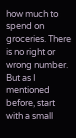how much to spend on groceries. There is no right or wrong number. But as I mentioned before, start with a small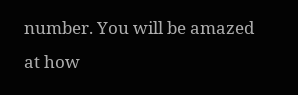number. You will be amazed at how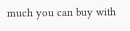much you can buy with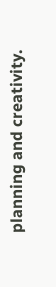planning and creativity.